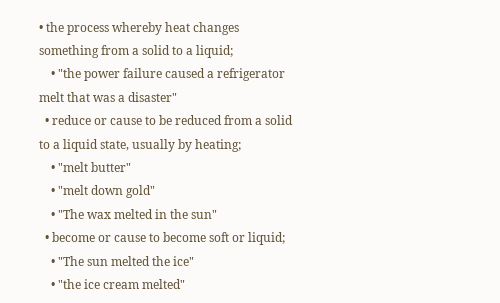• the process whereby heat changes something from a solid to a liquid;
    • "the power failure caused a refrigerator melt that was a disaster"
  • reduce or cause to be reduced from a solid to a liquid state, usually by heating;
    • "melt butter"
    • "melt down gold"
    • "The wax melted in the sun"
  • become or cause to become soft or liquid;
    • "The sun melted the ice"
    • "the ice cream melted"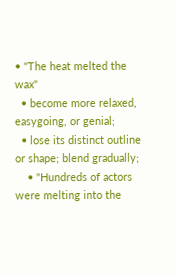• "The heat melted the wax"
  • become more relaxed, easygoing, or genial;
  • lose its distinct outline or shape; blend gradually;
    • "Hundreds of actors were melting into the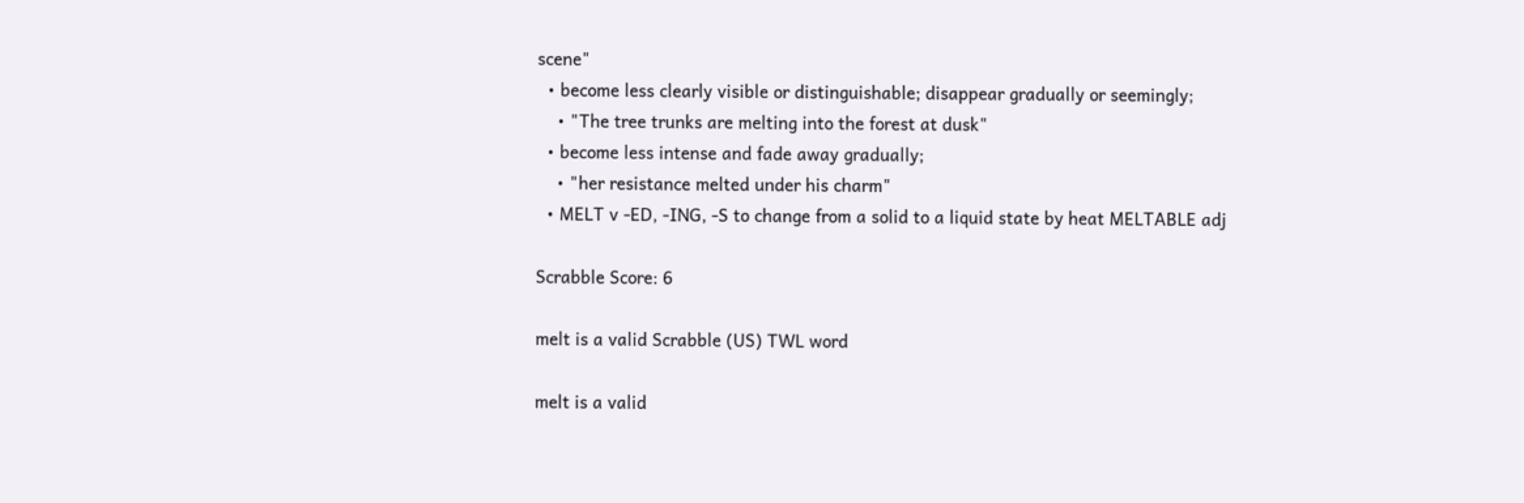scene"
  • become less clearly visible or distinguishable; disappear gradually or seemingly;
    • "The tree trunks are melting into the forest at dusk"
  • become less intense and fade away gradually;
    • "her resistance melted under his charm"
  • MELT v -ED, -ING, -S to change from a solid to a liquid state by heat MELTABLE adj

Scrabble Score: 6

melt is a valid Scrabble (US) TWL word

melt is a valid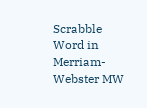Scrabble Word in Merriam-Webster MW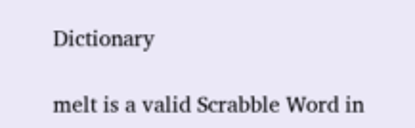Dictionary

melt is a valid Scrabble Word in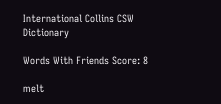International Collins CSW Dictionary

Words With Friends Score: 8

melt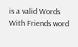is a valid Words With Friends word